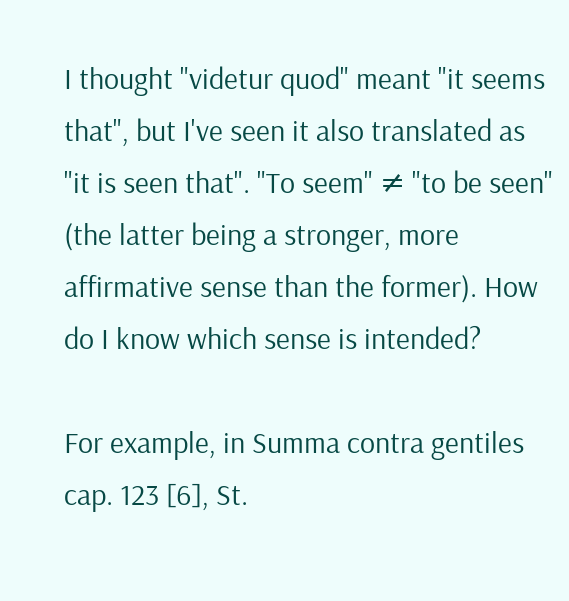I thought "videtur quod" meant "it seems that", but I've seen it also translated as "it is seen that". "To seem" ≠ "to be seen" (the latter being a stronger, more affirmative sense than the former). How do I know which sense is intended?

For example, in Summa contra gentiles cap. 123 [6], St.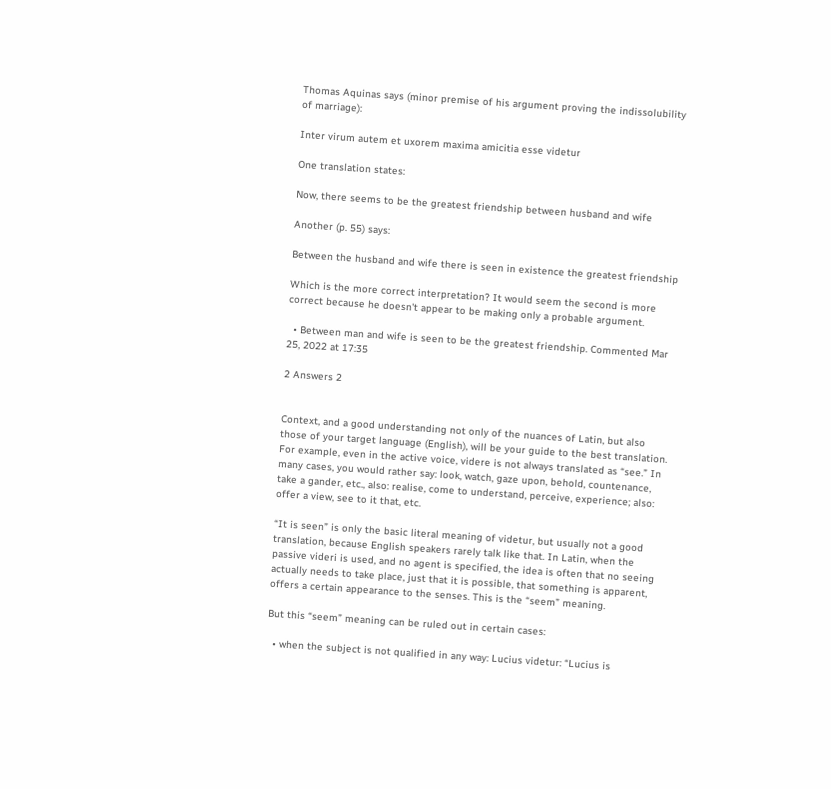Thomas Aquinas says (minor premise of his argument proving the indissolubility of marriage):

Inter virum autem et uxorem maxima amicitia esse videtur

One translation states:

Now, there seems to be the greatest friendship between husband and wife

Another (p. 55) says:

Between the husband and wife there is seen in existence the greatest friendship

Which is the more correct interpretation? It would seem the second is more correct because he doesn't appear to be making only a probable argument.

  • Between man and wife is seen to be the greatest friendship. Commented Mar 25, 2022 at 17:35

2 Answers 2


Context, and a good understanding not only of the nuances of Latin, but also those of your target language (English), will be your guide to the best translation. For example, even in the active voice, videre is not always translated as “see.” In many cases, you would rather say: look, watch, gaze upon, behold, countenance, take a gander, etc., also: realise, come to understand, perceive, experience; also: offer a view, see to it that, etc.

“It is seen” is only the basic literal meaning of videtur, but usually not a good translation, because English speakers rarely talk like that. In Latin, when the passive videri is used, and no agent is specified, the idea is often that no seeing actually needs to take place, just that it is possible, that something is apparent, offers a certain appearance to the senses. This is the “seem” meaning.

But this “seem” meaning can be ruled out in certain cases:

  • when the subject is not qualified in any way: Lucius videtur: “Lucius is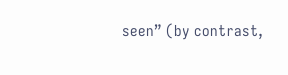seen” (by contrast,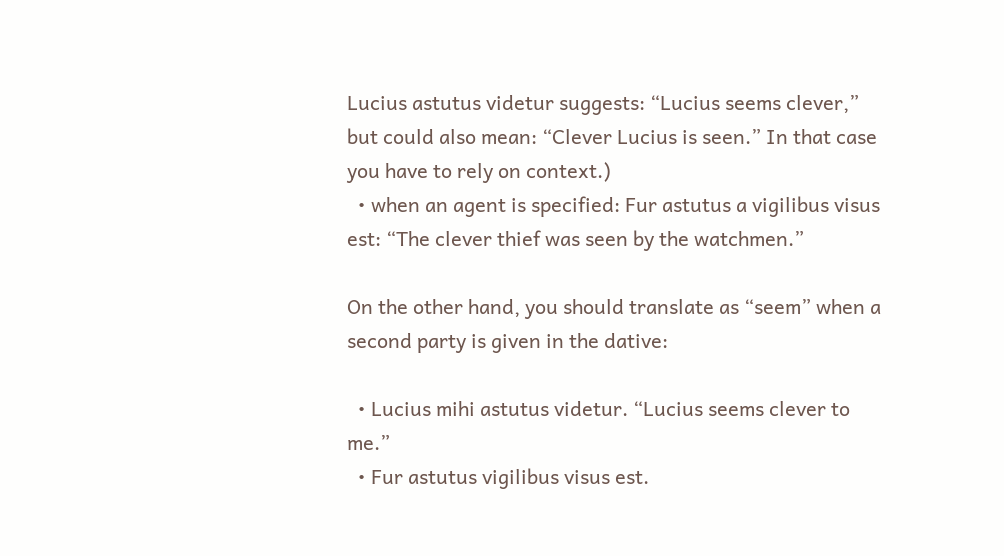Lucius astutus videtur suggests: “Lucius seems clever,” but could also mean: “Clever Lucius is seen.” In that case you have to rely on context.)
  • when an agent is specified: Fur astutus a vigilibus visus est: “The clever thief was seen by the watchmen.”

On the other hand, you should translate as “seem” when a second party is given in the dative:

  • Lucius mihi astutus videtur. “Lucius seems clever to me.”
  • Fur astutus vigilibus visus est.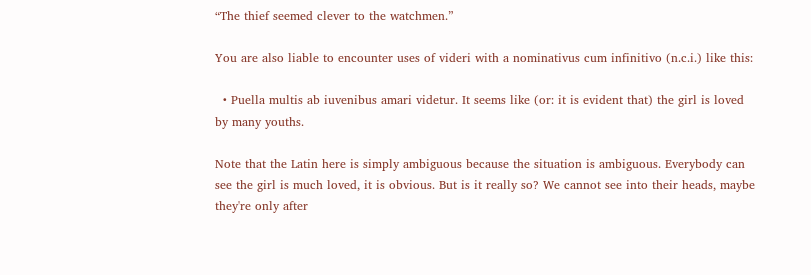“The thief seemed clever to the watchmen.”

You are also liable to encounter uses of videri with a nominativus cum infinitivo (n.c.i.) like this:

  • Puella multis ab iuvenibus amari videtur. It seems like (or: it is evident that) the girl is loved by many youths.

Note that the Latin here is simply ambiguous because the situation is ambiguous. Everybody can see the girl is much loved, it is obvious. But is it really so? We cannot see into their heads, maybe they're only after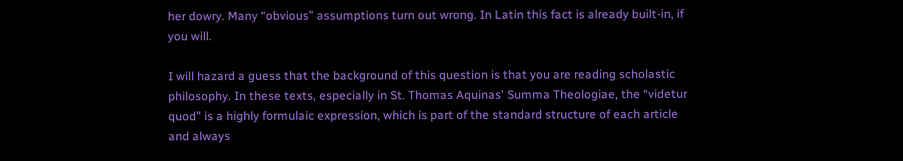her dowry. Many “obvious” assumptions turn out wrong. In Latin this fact is already built-in, if you will.

I will hazard a guess that the background of this question is that you are reading scholastic philosophy. In these texts, especially in St. Thomas Aquinas' Summa Theologiae, the “videtur quod” is a highly formulaic expression, which is part of the standard structure of each article and always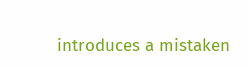introduces a mistaken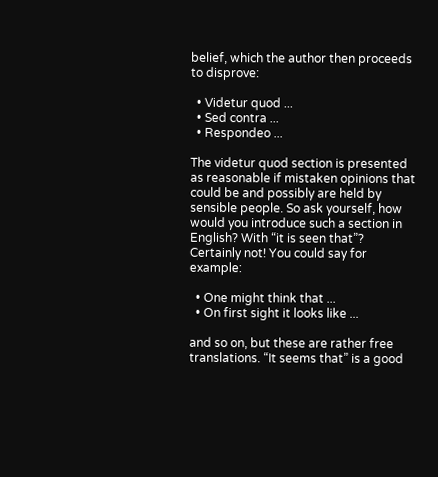belief, which the author then proceeds to disprove:

  • Videtur quod ...
  • Sed contra ...
  • Respondeo ...

The videtur quod section is presented as reasonable if mistaken opinions that could be and possibly are held by sensible people. So ask yourself, how would you introduce such a section in English? With “it is seen that”? Certainly not! You could say for example:

  • One might think that ...
  • On first sight it looks like ...

and so on, but these are rather free translations. “It seems that” is a good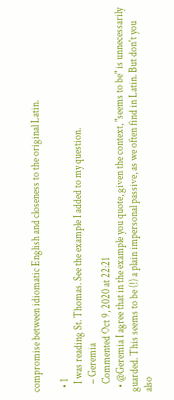compromise between idiomatic English and closeness to the original Latin.

  • 1
    I was reading St. Thomas. See the example I added to my question.
    – Geremia
    Commented Oct 9, 2020 at 22:21
  • @Geremia I agree that in the example you quote, given the context, "seems to be" is unnecessarily guarded. This seems to be (!) a plain impersonal passive, as we often find in Latin. But don't you also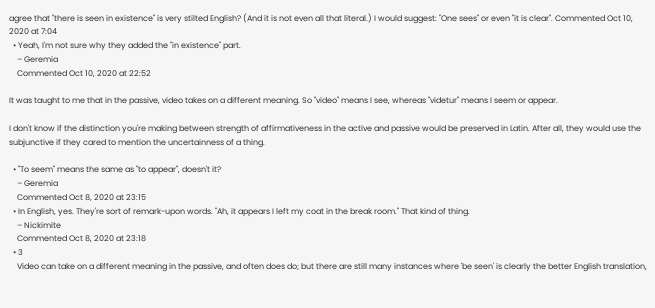agree that "there is seen in existence" is very stilted English? (And it is not even all that literal.) I would suggest: "One sees" or even "it is clear". Commented Oct 10, 2020 at 7:04
  • Yeah, I'm not sure why they added the "in existence" part.
    – Geremia
    Commented Oct 10, 2020 at 22:52

It was taught to me that in the passive, video takes on a different meaning. So "video" means I see, whereas "videtur" means I seem or appear.

I don't know if the distinction you're making between strength of affirmativeness in the active and passive would be preserved in Latin. After all, they would use the subjunctive if they cared to mention the uncertainness of a thing.

  • "To seem" means the same as "to appear", doesn't it?
    – Geremia
    Commented Oct 8, 2020 at 23:15
  • In English, yes. They're sort of remark-upon words. "Ah, it appears I left my coat in the break room." That kind of thing.
    – Nickimite
    Commented Oct 8, 2020 at 23:18
  • 3
    Video can take on a different meaning in the passive, and often does do; but there are still many instances where 'be seen' is clearly the better English translation,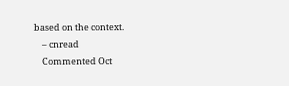based on the context.
    – cnread
    Commented Oct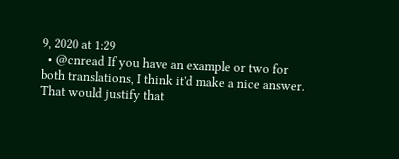9, 2020 at 1:29
  • @cnread If you have an example or two for both translations, I think it'd make a nice answer. That would justify that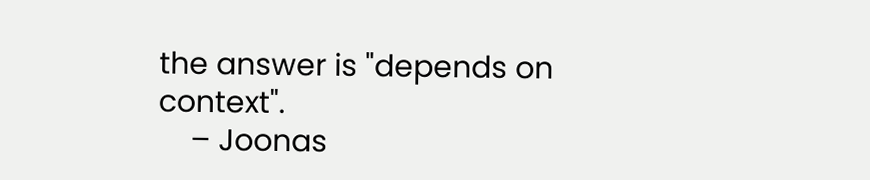the answer is "depends on context".
    – Joonas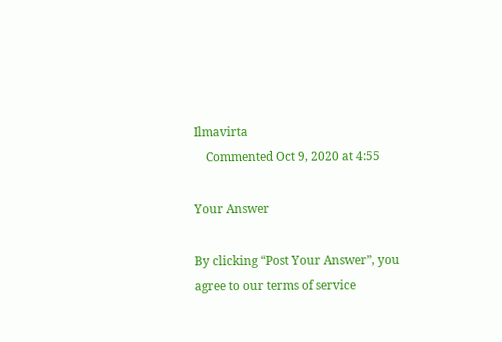Ilmavirta
    Commented Oct 9, 2020 at 4:55

Your Answer

By clicking “Post Your Answer”, you agree to our terms of service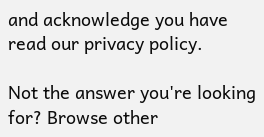and acknowledge you have read our privacy policy.

Not the answer you're looking for? Browse other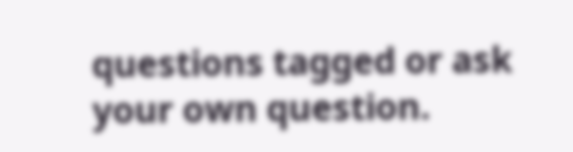questions tagged or ask your own question.